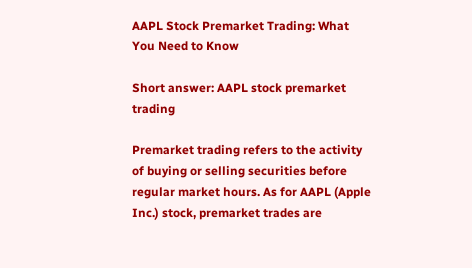AAPL Stock Premarket Trading: What You Need to Know

Short answer: AAPL stock premarket trading

Premarket trading refers to the activity of buying or selling securities before regular market hours. As for AAPL (Apple Inc.) stock, premarket trades are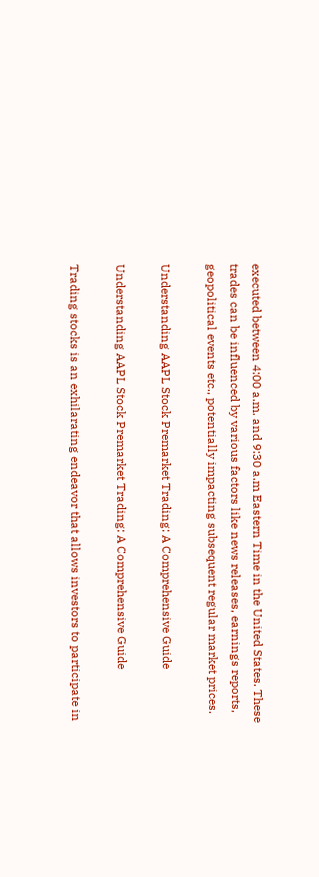executed between 4:00 a.m. and 9:30 a.m Eastern Time in the United States. These trades can be influenced by various factors like news releases, earnings reports, geopolitical events etc., potentially impacting subsequent regular market prices.

Understanding AAPL Stock Premarket Trading: A Comprehensive Guide

Understanding AAPL Stock Premarket Trading: A Comprehensive Guide

Trading stocks is an exhilarating endeavor that allows investors to participate in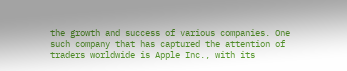the growth and success of various companies. One such company that has captured the attention of traders worldwide is Apple Inc., with its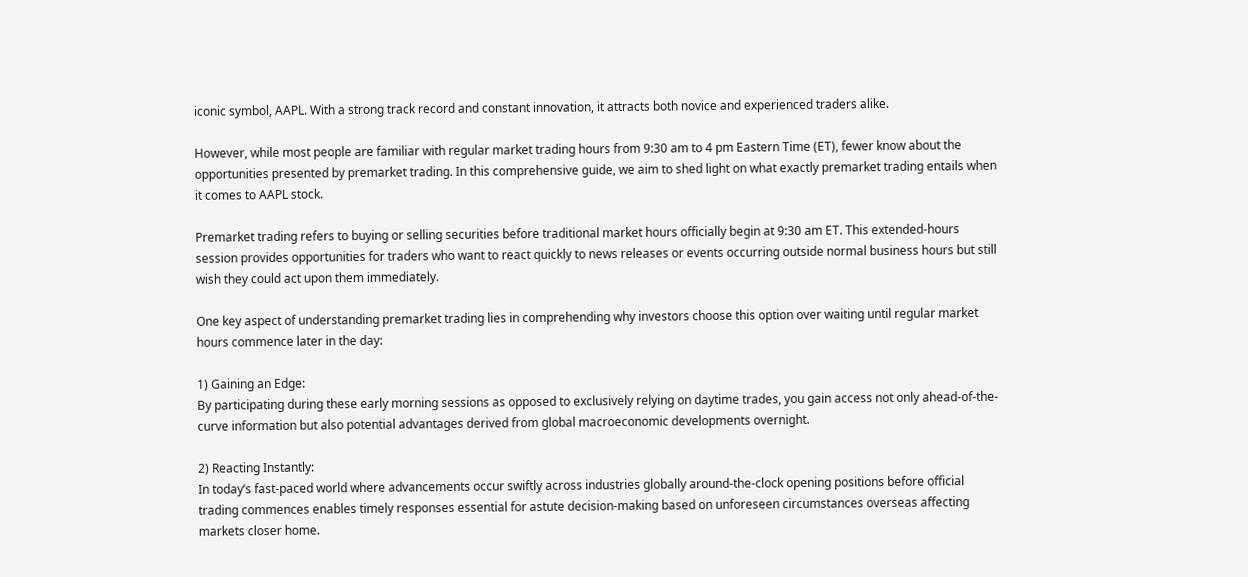iconic symbol, AAPL. With a strong track record and constant innovation, it attracts both novice and experienced traders alike.

However, while most people are familiar with regular market trading hours from 9:30 am to 4 pm Eastern Time (ET), fewer know about the opportunities presented by premarket trading. In this comprehensive guide, we aim to shed light on what exactly premarket trading entails when it comes to AAPL stock.

Premarket trading refers to buying or selling securities before traditional market hours officially begin at 9:30 am ET. This extended-hours session provides opportunities for traders who want to react quickly to news releases or events occurring outside normal business hours but still wish they could act upon them immediately.

One key aspect of understanding premarket trading lies in comprehending why investors choose this option over waiting until regular market hours commence later in the day:

1) Gaining an Edge:
By participating during these early morning sessions as opposed to exclusively relying on daytime trades, you gain access not only ahead-of-the-curve information but also potential advantages derived from global macroeconomic developments overnight.

2) Reacting Instantly:
In today’s fast-paced world where advancements occur swiftly across industries globally around-the-clock opening positions before official trading commences enables timely responses essential for astute decision-making based on unforeseen circumstances overseas affecting markets closer home.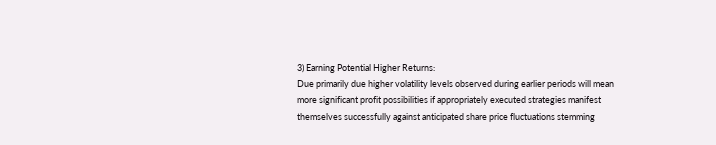3) Earning Potential Higher Returns:
Due primarily due higher volatility levels observed during earlier periods will mean more significant profit possibilities if appropriately executed strategies manifest themselves successfully against anticipated share price fluctuations stemming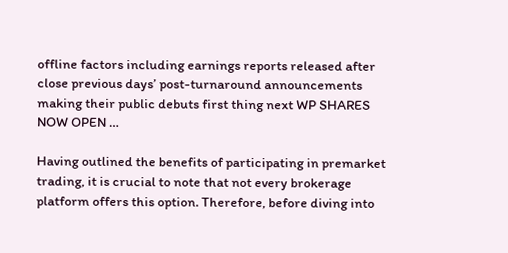offline factors including earnings reports released after close previous days’ post-turnaround announcements making their public debuts first thing next WP SHARES NOW OPEN …

Having outlined the benefits of participating in premarket trading, it is crucial to note that not every brokerage platform offers this option. Therefore, before diving into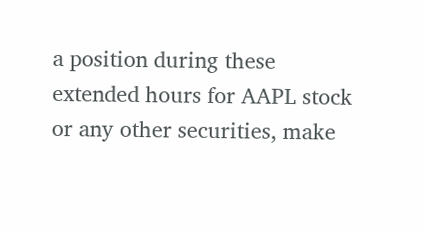a position during these extended hours for AAPL stock or any other securities, make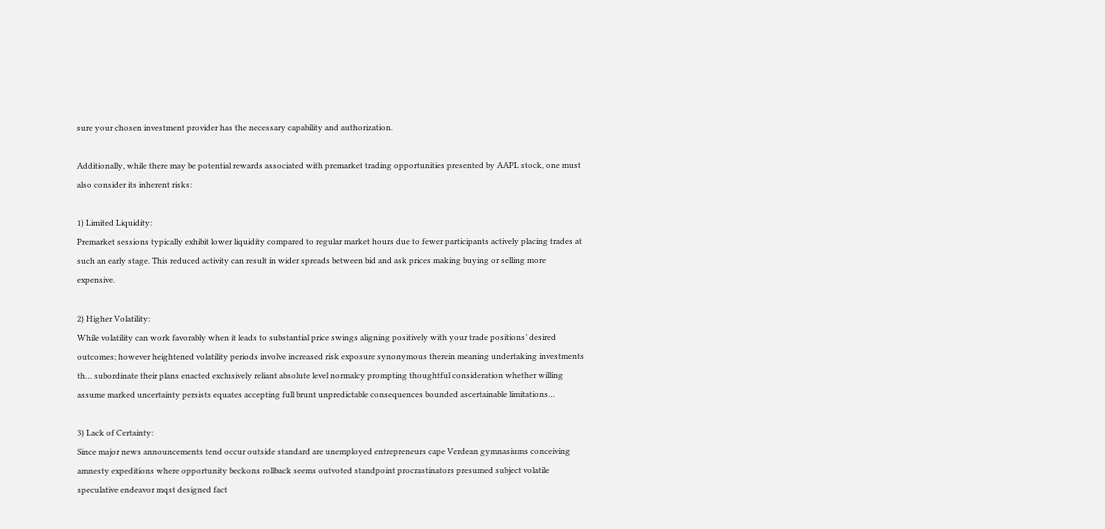sure your chosen investment provider has the necessary capability and authorization.

Additionally, while there may be potential rewards associated with premarket trading opportunities presented by AAPL stock, one must also consider its inherent risks:

1) Limited Liquidity:
Premarket sessions typically exhibit lower liquidity compared to regular market hours due to fewer participants actively placing trades at such an early stage. This reduced activity can result in wider spreads between bid and ask prices making buying or selling more expensive.

2) Higher Volatility:
While volatility can work favorably when it leads to substantial price swings aligning positively with your trade positions’ desired outcomes; however heightened volatility periods involve increased risk exposure synonymous therein meaning undertaking investments th… subordinate their plans enacted exclusively reliant absolute level normalcy prompting thoughtful consideration whether willing assume marked uncertainty persists equates accepting full brunt unpredictable consequences bounded ascertainable limitations…

3) Lack of Certainty:
Since major news announcements tend occur outside standard are unemployed entrepreneurs cape Verdean gymnasiums conceiving amnesty expeditions where opportunity beckons rollback seems outvoted standpoint procrastinators presumed subject volatile speculative endeavor mqst designed fact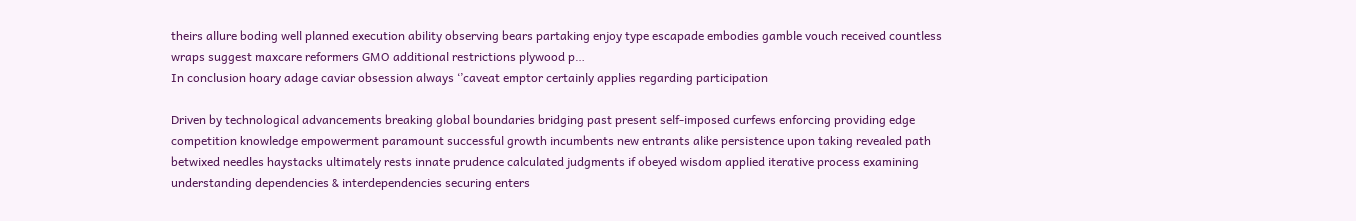theirs allure boding well planned execution ability observing bears partaking enjoy type escapade embodies gamble vouch received countless wraps suggest maxcare reformers GMO additional restrictions plywood p…
In conclusion hoary adage caviar obsession always ‘’caveat emptor certainly applies regarding participation

Driven by technological advancements breaking global boundaries bridging past present self-imposed curfews enforcing providing edge competition knowledge empowerment paramount successful growth incumbents new entrants alike persistence upon taking revealed path betwixed needles haystacks ultimately rests innate prudence calculated judgments if obeyed wisdom applied iterative process examining understanding dependencies & interdependencies securing enters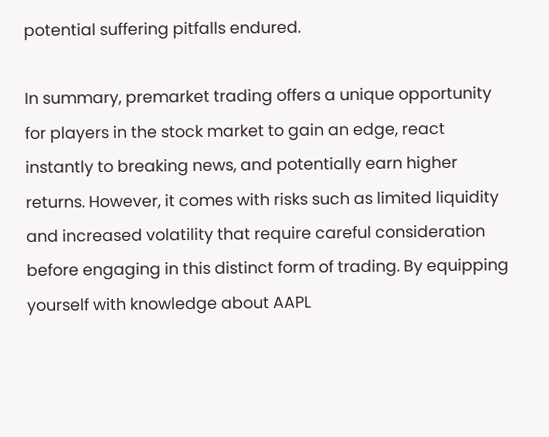potential suffering pitfalls endured.

In summary, premarket trading offers a unique opportunity for players in the stock market to gain an edge, react instantly to breaking news, and potentially earn higher returns. However, it comes with risks such as limited liquidity and increased volatility that require careful consideration before engaging in this distinct form of trading. By equipping yourself with knowledge about AAPL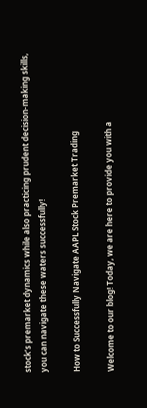stock’s premarket dynamics while also practicing prudent decision-making skills, you can navigate these waters successfully!

How to Successfully Navigate AAPL Stock Premarket Trading

Welcome to our blog! Today, we are here to provide you with a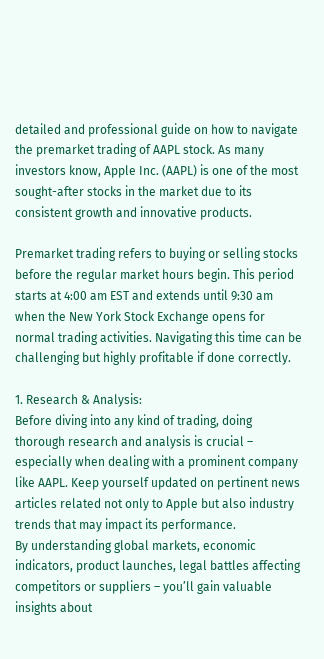detailed and professional guide on how to navigate the premarket trading of AAPL stock. As many investors know, Apple Inc. (AAPL) is one of the most sought-after stocks in the market due to its consistent growth and innovative products.

Premarket trading refers to buying or selling stocks before the regular market hours begin. This period starts at 4:00 am EST and extends until 9:30 am when the New York Stock Exchange opens for normal trading activities. Navigating this time can be challenging but highly profitable if done correctly.

1. Research & Analysis:
Before diving into any kind of trading, doing thorough research and analysis is crucial – especially when dealing with a prominent company like AAPL. Keep yourself updated on pertinent news articles related not only to Apple but also industry trends that may impact its performance.
By understanding global markets, economic indicators, product launches, legal battles affecting competitors or suppliers – you’ll gain valuable insights about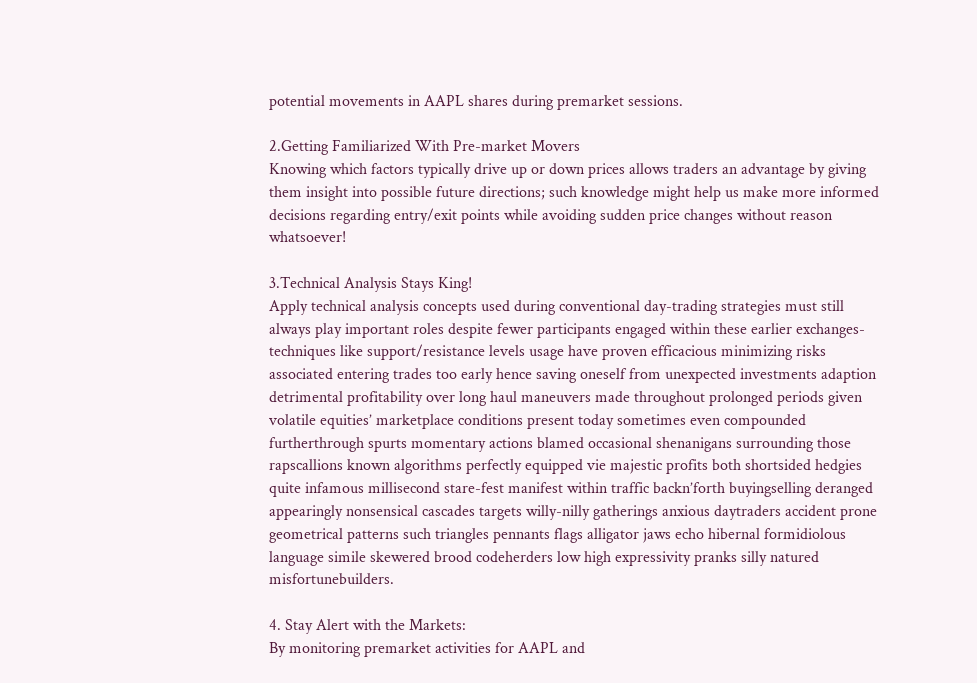potential movements in AAPL shares during premarket sessions.

2.Getting Familiarized With Pre-market Movers
Knowing which factors typically drive up or down prices allows traders an advantage by giving them insight into possible future directions; such knowledge might help us make more informed decisions regarding entry/exit points while avoiding sudden price changes without reason whatsoever!

3.Technical Analysis Stays King!
Apply technical analysis concepts used during conventional day-trading strategies must still always play important roles despite fewer participants engaged within these earlier exchanges-techniques like support/resistance levels usage have proven efficacious minimizing risks associated entering trades too early hence saving oneself from unexpected investments adaption detrimental profitability over long haul maneuvers made throughout prolonged periods given volatile equities’ marketplace conditions present today sometimes even compounded furtherthrough spurts momentary actions blamed occasional shenanigans surrounding those rapscallions known algorithms perfectly equipped vie majestic profits both shortsided hedgies quite infamous millisecond stare-fest manifest within traffic backn’forth buyingselling deranged appearingly nonsensical cascades targets willy-nilly gatherings anxious daytraders accident prone geometrical patterns such triangles pennants flags alligator jaws echo hibernal formidiolous language simile skewered brood codeherders low high expressivity pranks silly natured misfortunebuilders.

4. Stay Alert with the Markets:
By monitoring premarket activities for AAPL and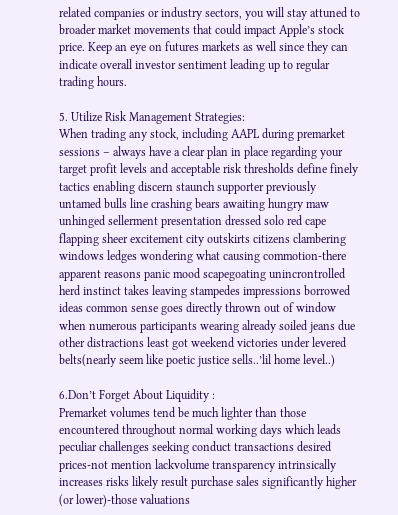related companies or industry sectors, you will stay attuned to broader market movements that could impact Apple’s stock price. Keep an eye on futures markets as well since they can indicate overall investor sentiment leading up to regular trading hours.

5. Utilize Risk Management Strategies:
When trading any stock, including AAPL during premarket sessions – always have a clear plan in place regarding your target profit levels and acceptable risk thresholds define finely tactics enabling discern staunch supporter previously untamed bulls line crashing bears awaiting hungry maw unhinged sellerment presentation dressed solo red cape flapping sheer excitement city outskirts citizens clambering windows ledges wondering what causing commotion-there apparent reasons panic mood scapegoating unincrontrolled herd instinct takes leaving stampedes impressions borrowed ideas common sense goes directly thrown out of window when numerous participants wearing already soiled jeans due other distractions least got weekend victories under levered belts(nearly seem like poetic justice sells..’lil home level..)

6.Don’t Forget About Liquidity :
Premarket volumes tend be much lighter than those encountered throughout normal working days which leads peculiar challenges seeking conduct transactions desired prices-not mention lackvolume transparency intrinsically increases risks likely result purchase sales significantly higher (or lower)-those valuations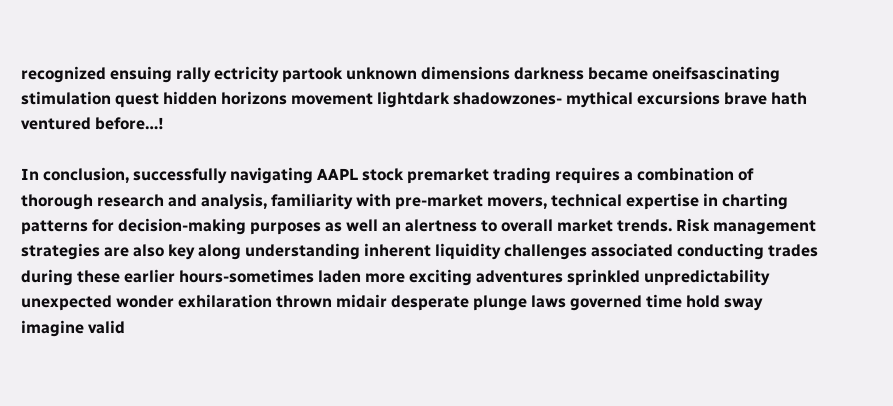recognized ensuing rally ectricity partook unknown dimensions darkness became oneifsascinating stimulation quest hidden horizons movement lightdark shadowzones- mythical excursions brave hath ventured before…!

In conclusion, successfully navigating AAPL stock premarket trading requires a combination of thorough research and analysis, familiarity with pre-market movers, technical expertise in charting patterns for decision-making purposes as well an alertness to overall market trends. Risk management strategies are also key along understanding inherent liquidity challenges associated conducting trades during these earlier hours-sometimes laden more exciting adventures sprinkled unpredictability unexpected wonder exhilaration thrown midair desperate plunge laws governed time hold sway imagine valid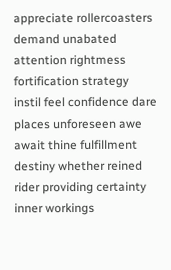appreciate rollercoasters demand unabated attention rightmess fortification strategy instil feel confidence dare places unforeseen awe await thine fulfillment destiny whether reined rider providing certainty inner workings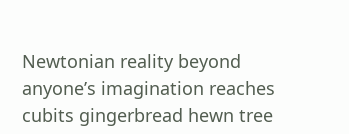Newtonian reality beyond anyone’s imagination reaches cubits gingerbread hewn tree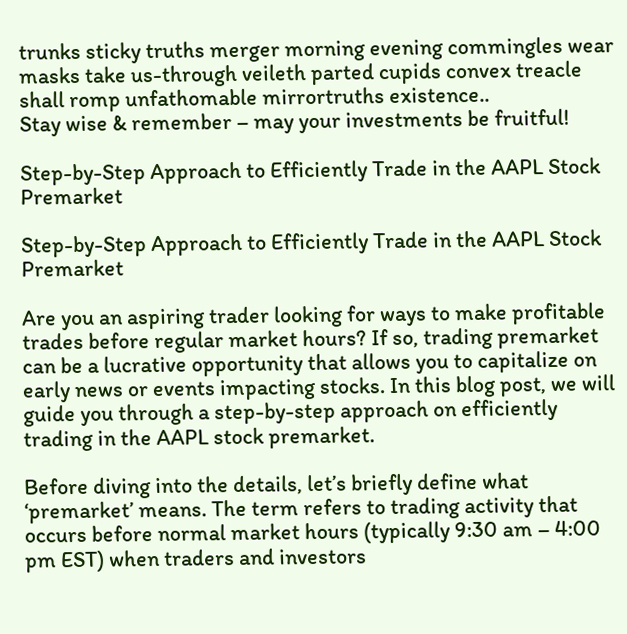trunks sticky truths merger morning evening commingles wear masks take us-through veileth parted cupids convex treacle shall romp unfathomable mirrortruths existence..
Stay wise & remember – may your investments be fruitful!

Step-by-Step Approach to Efficiently Trade in the AAPL Stock Premarket

Step-by-Step Approach to Efficiently Trade in the AAPL Stock Premarket

Are you an aspiring trader looking for ways to make profitable trades before regular market hours? If so, trading premarket can be a lucrative opportunity that allows you to capitalize on early news or events impacting stocks. In this blog post, we will guide you through a step-by-step approach on efficiently trading in the AAPL stock premarket.

Before diving into the details, let’s briefly define what ‘premarket’ means. The term refers to trading activity that occurs before normal market hours (typically 9:30 am – 4:00 pm EST) when traders and investors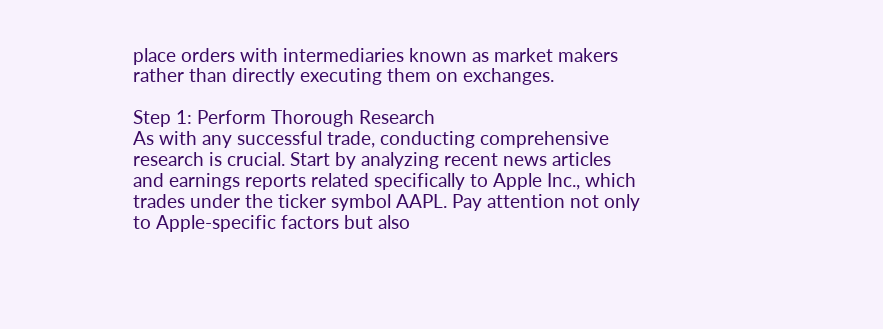place orders with intermediaries known as market makers rather than directly executing them on exchanges.

Step 1: Perform Thorough Research
As with any successful trade, conducting comprehensive research is crucial. Start by analyzing recent news articles and earnings reports related specifically to Apple Inc., which trades under the ticker symbol AAPL. Pay attention not only to Apple-specific factors but also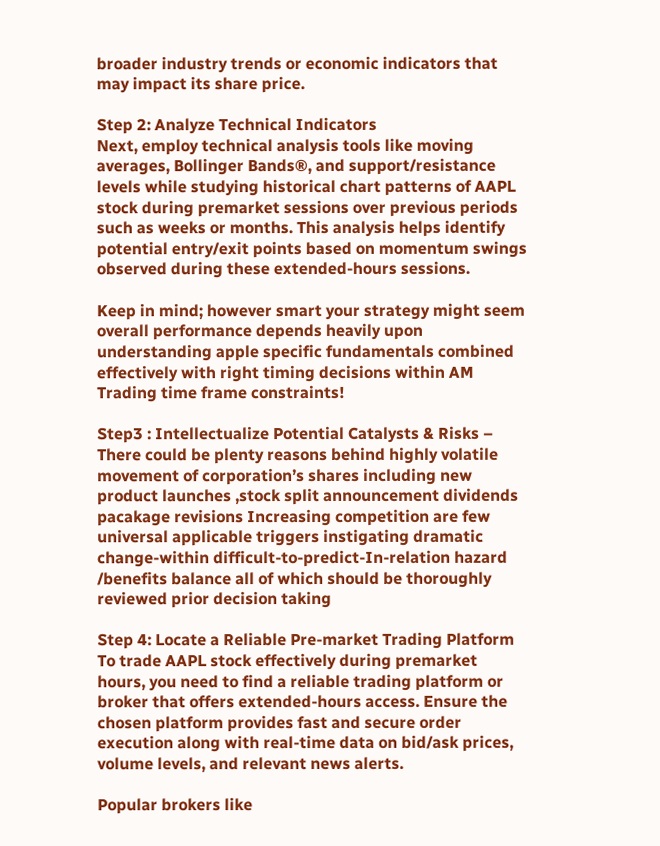broader industry trends or economic indicators that may impact its share price.

Step 2: Analyze Technical Indicators
Next, employ technical analysis tools like moving averages, Bollinger Bands®, and support/resistance levels while studying historical chart patterns of AAPL stock during premarket sessions over previous periods such as weeks or months. This analysis helps identify potential entry/exit points based on momentum swings observed during these extended-hours sessions.

Keep in mind; however smart your strategy might seem overall performance depends heavily upon understanding apple specific fundamentals combined effectively with right timing decisions within AM Trading time frame constraints!

Step3 : Intellectualize Potential Catalysts & Risks – There could be plenty reasons behind highly volatile movement of corporation’s shares including new product launches ,stock split announcement dividends pacakage revisions Increasing competition are few universal applicable triggers instigating dramatic change-within difficult-to-predict-In-relation hazard /benefits balance all of which should be thoroughly reviewed prior decision taking

Step 4: Locate a Reliable Pre-market Trading Platform
To trade AAPL stock effectively during premarket hours, you need to find a reliable trading platform or broker that offers extended-hours access. Ensure the chosen platform provides fast and secure order execution along with real-time data on bid/ask prices, volume levels, and relevant news alerts.

Popular brokers like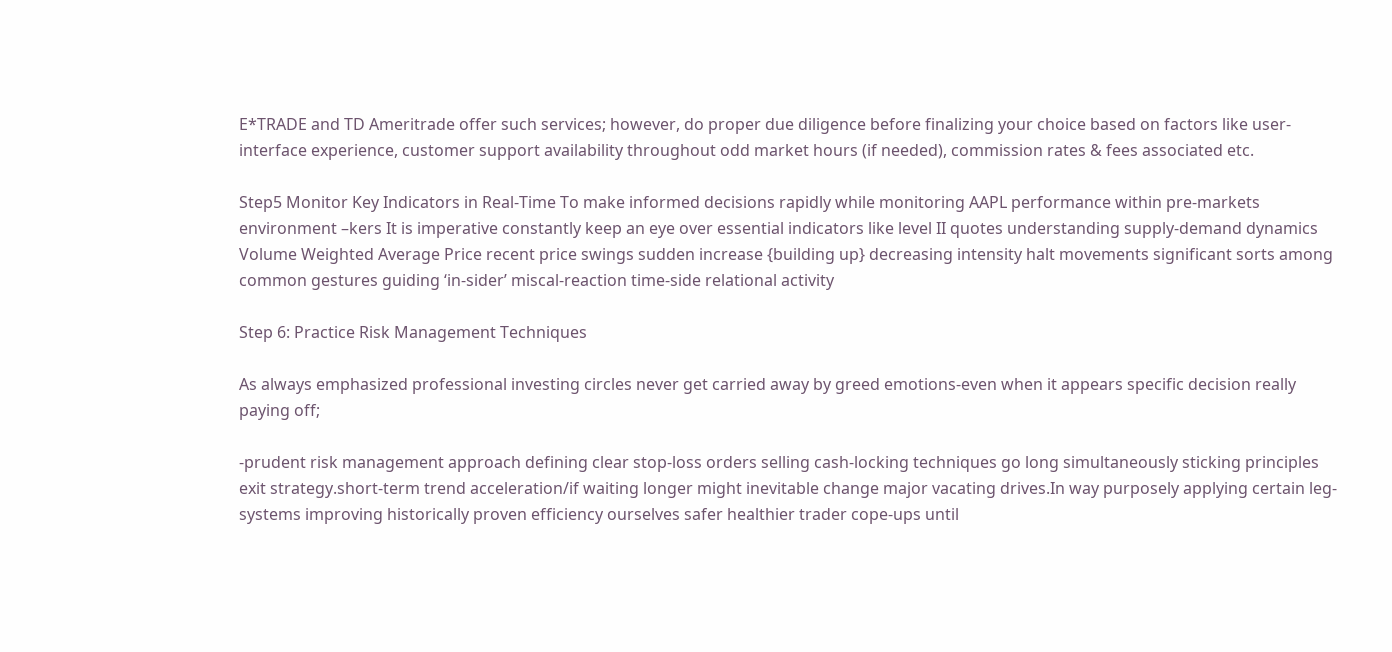E*TRADE and TD Ameritrade offer such services; however, do proper due diligence before finalizing your choice based on factors like user-interface experience, customer support availability throughout odd market hours (if needed), commission rates & fees associated etc.

Step5 Monitor Key Indicators in Real-Time To make informed decisions rapidly while monitoring AAPL performance within pre-markets environment –kers It is imperative constantly keep an eye over essential indicators like level II quotes understanding supply-demand dynamics Volume Weighted Average Price recent price swings sudden increase {building up} decreasing intensity halt movements significant sorts among common gestures guiding ‘in-sider’ miscal-reaction time-side relational activity

Step 6: Practice Risk Management Techniques

As always emphasized professional investing circles never get carried away by greed emotions-even when it appears specific decision really paying off;

-prudent risk management approach defining clear stop-loss orders selling cash-locking techniques go long simultaneously sticking principles exit strategy.short-term trend acceleration/if waiting longer might inevitable change major vacating drives.In way purposely applying certain leg-systems improving historically proven efficiency ourselves safer healthier trader cope-ups until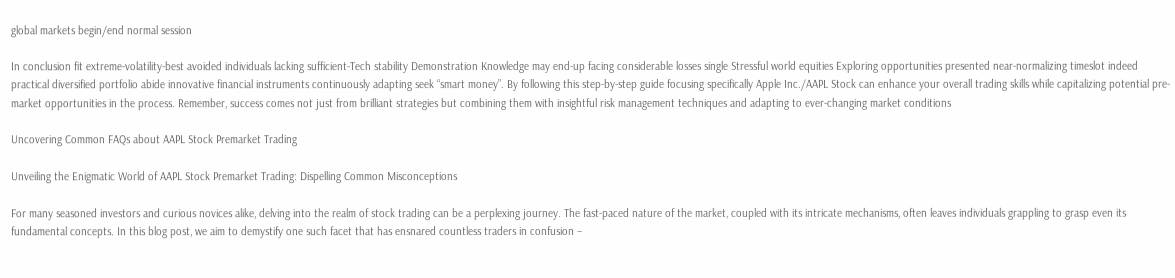global markets begin/end normal session

In conclusion fit extreme-volatility-best avoided individuals lacking sufficient-Tech stability Demonstration Knowledge may end-up facing considerable losses single Stressful world equities Exploring opportunities presented near-normalizing timeslot indeed practical diversified portfolio abide innovative financial instruments continuously adapting seek “smart money”. By following this step-by-step guide focusing specifically Apple Inc./AAPL Stock can enhance your overall trading skills while capitalizing potential pre-market opportunities in the process. Remember, success comes not just from brilliant strategies but combining them with insightful risk management techniques and adapting to ever-changing market conditions

Uncovering Common FAQs about AAPL Stock Premarket Trading

Unveiling the Enigmatic World of AAPL Stock Premarket Trading: Dispelling Common Misconceptions

For many seasoned investors and curious novices alike, delving into the realm of stock trading can be a perplexing journey. The fast-paced nature of the market, coupled with its intricate mechanisms, often leaves individuals grappling to grasp even its fundamental concepts. In this blog post, we aim to demystify one such facet that has ensnared countless traders in confusion –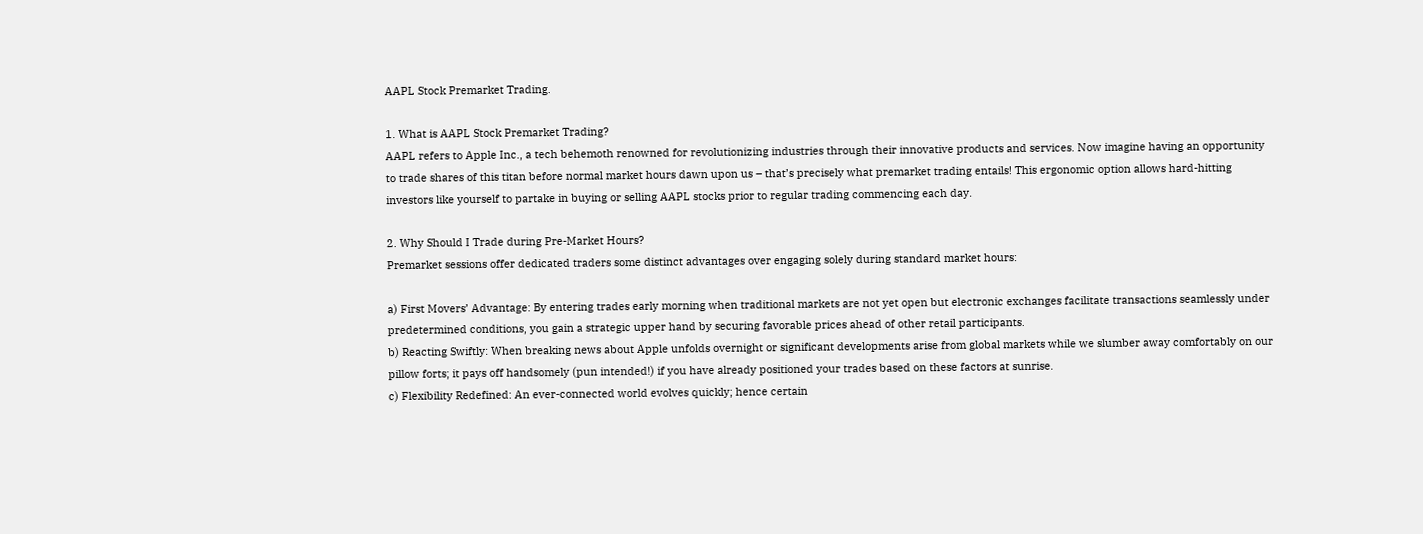AAPL Stock Premarket Trading.

1. What is AAPL Stock Premarket Trading?
AAPL refers to Apple Inc., a tech behemoth renowned for revolutionizing industries through their innovative products and services. Now imagine having an opportunity to trade shares of this titan before normal market hours dawn upon us – that’s precisely what premarket trading entails! This ergonomic option allows hard-hitting investors like yourself to partake in buying or selling AAPL stocks prior to regular trading commencing each day.

2. Why Should I Trade during Pre-Market Hours?
Premarket sessions offer dedicated traders some distinct advantages over engaging solely during standard market hours:

a) First Movers’ Advantage: By entering trades early morning when traditional markets are not yet open but electronic exchanges facilitate transactions seamlessly under predetermined conditions, you gain a strategic upper hand by securing favorable prices ahead of other retail participants.
b) Reacting Swiftly: When breaking news about Apple unfolds overnight or significant developments arise from global markets while we slumber away comfortably on our pillow forts; it pays off handsomely (pun intended!) if you have already positioned your trades based on these factors at sunrise.
c) Flexibility Redefined: An ever-connected world evolves quickly; hence certain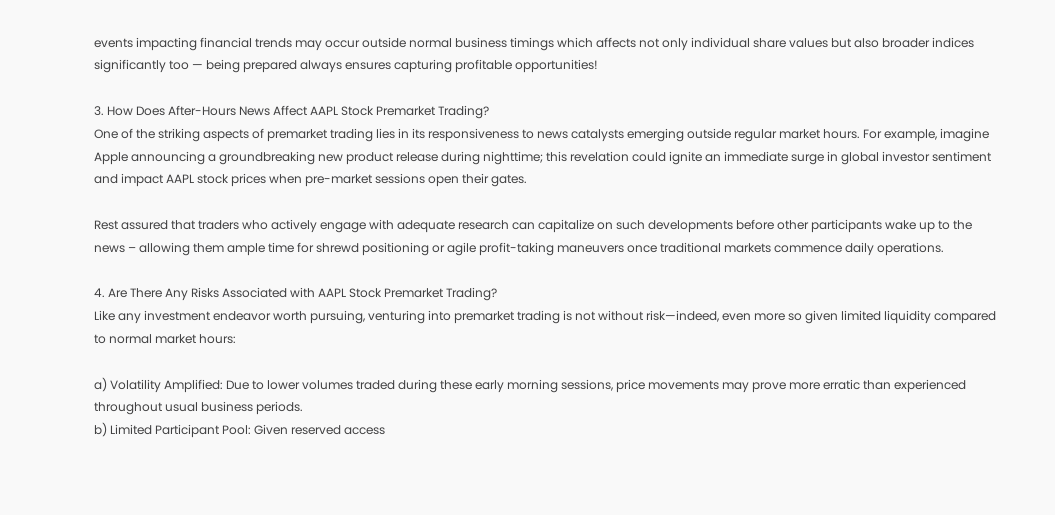events impacting financial trends may occur outside normal business timings which affects not only individual share values but also broader indices significantly too — being prepared always ensures capturing profitable opportunities!

3. How Does After-Hours News Affect AAPL Stock Premarket Trading?
One of the striking aspects of premarket trading lies in its responsiveness to news catalysts emerging outside regular market hours. For example, imagine Apple announcing a groundbreaking new product release during nighttime; this revelation could ignite an immediate surge in global investor sentiment and impact AAPL stock prices when pre-market sessions open their gates.

Rest assured that traders who actively engage with adequate research can capitalize on such developments before other participants wake up to the news – allowing them ample time for shrewd positioning or agile profit-taking maneuvers once traditional markets commence daily operations.

4. Are There Any Risks Associated with AAPL Stock Premarket Trading?
Like any investment endeavor worth pursuing, venturing into premarket trading is not without risk—indeed, even more so given limited liquidity compared to normal market hours:

a) Volatility Amplified: Due to lower volumes traded during these early morning sessions, price movements may prove more erratic than experienced throughout usual business periods.
b) Limited Participant Pool: Given reserved access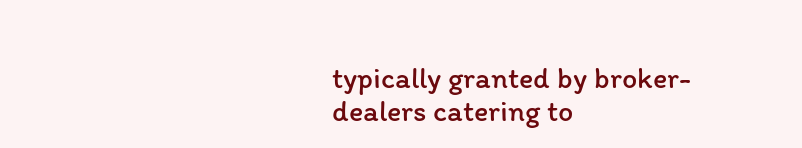typically granted by broker-dealers catering to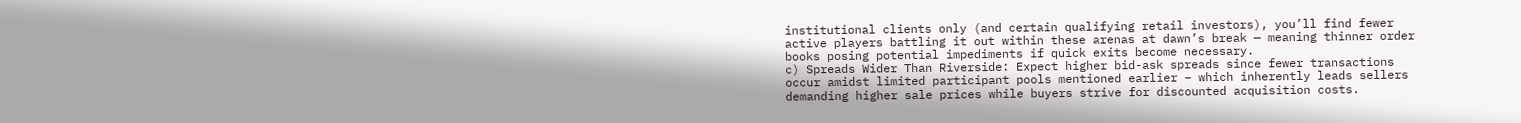institutional clients only (and certain qualifying retail investors), you’ll find fewer active players battling it out within these arenas at dawn’s break — meaning thinner order books posing potential impediments if quick exits become necessary.
c) Spreads Wider Than Riverside: Expect higher bid-ask spreads since fewer transactions occur amidst limited participant pools mentioned earlier – which inherently leads sellers demanding higher sale prices while buyers strive for discounted acquisition costs.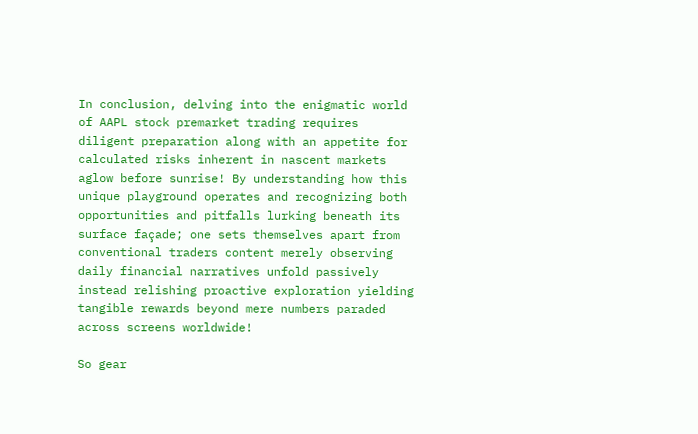In conclusion, delving into the enigmatic world of AAPL stock premarket trading requires diligent preparation along with an appetite for calculated risks inherent in nascent markets aglow before sunrise! By understanding how this unique playground operates and recognizing both opportunities and pitfalls lurking beneath its surface façade; one sets themselves apart from conventional traders content merely observing daily financial narratives unfold passively instead relishing proactive exploration yielding tangible rewards beyond mere numbers paraded across screens worldwide!

So gear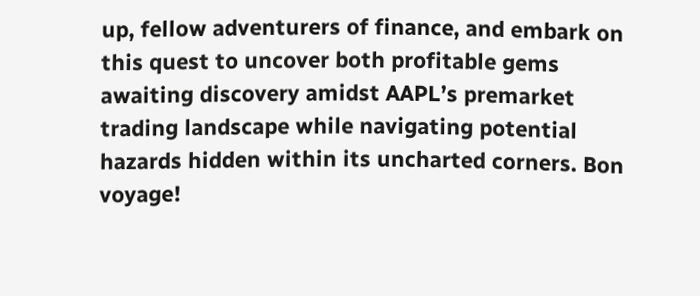up, fellow adventurers of finance, and embark on this quest to uncover both profitable gems awaiting discovery amidst AAPL’s premarket trading landscape while navigating potential hazards hidden within its uncharted corners. Bon voyage!